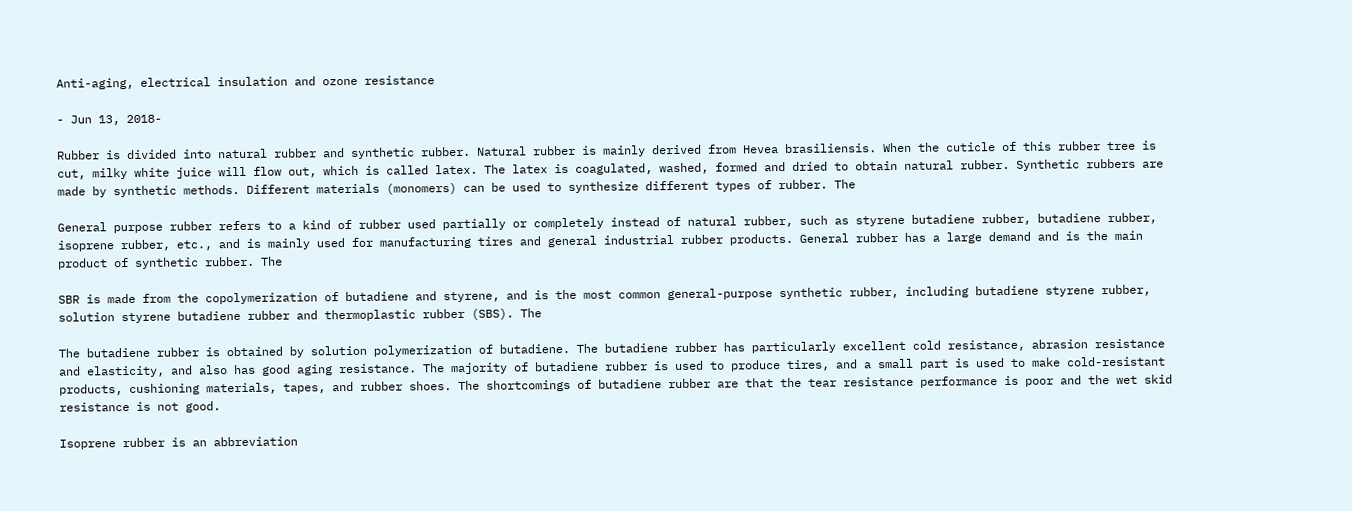Anti-aging, electrical insulation and ozone resistance

- Jun 13, 2018-

Rubber is divided into natural rubber and synthetic rubber. Natural rubber is mainly derived from Hevea brasiliensis. When the cuticle of this rubber tree is cut, milky white juice will flow out, which is called latex. The latex is coagulated, washed, formed and dried to obtain natural rubber. Synthetic rubbers are made by synthetic methods. Different materials (monomers) can be used to synthesize different types of rubber. The

General purpose rubber refers to a kind of rubber used partially or completely instead of natural rubber, such as styrene butadiene rubber, butadiene rubber, isoprene rubber, etc., and is mainly used for manufacturing tires and general industrial rubber products. General rubber has a large demand and is the main product of synthetic rubber. The

SBR is made from the copolymerization of butadiene and styrene, and is the most common general-purpose synthetic rubber, including butadiene styrene rubber, solution styrene butadiene rubber and thermoplastic rubber (SBS). The

The butadiene rubber is obtained by solution polymerization of butadiene. The butadiene rubber has particularly excellent cold resistance, abrasion resistance and elasticity, and also has good aging resistance. The majority of butadiene rubber is used to produce tires, and a small part is used to make cold-resistant products, cushioning materials, tapes, and rubber shoes. The shortcomings of butadiene rubber are that the tear resistance performance is poor and the wet skid resistance is not good.

Isoprene rubber is an abbreviation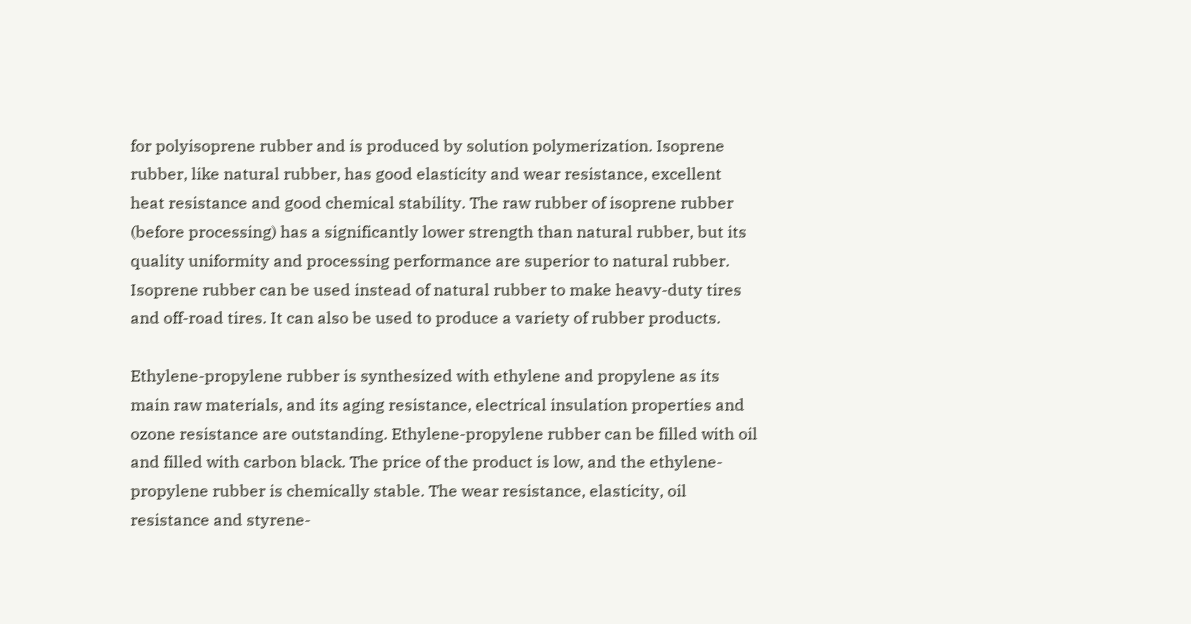for polyisoprene rubber and is produced by solution polymerization. Isoprene rubber, like natural rubber, has good elasticity and wear resistance, excellent heat resistance and good chemical stability. The raw rubber of isoprene rubber (before processing) has a significantly lower strength than natural rubber, but its quality uniformity and processing performance are superior to natural rubber. Isoprene rubber can be used instead of natural rubber to make heavy-duty tires and off-road tires. It can also be used to produce a variety of rubber products.

Ethylene-propylene rubber is synthesized with ethylene and propylene as its main raw materials, and its aging resistance, electrical insulation properties and ozone resistance are outstanding. Ethylene-propylene rubber can be filled with oil and filled with carbon black. The price of the product is low, and the ethylene-propylene rubber is chemically stable. The wear resistance, elasticity, oil resistance and styrene-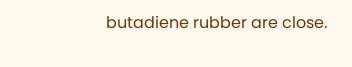butadiene rubber are close.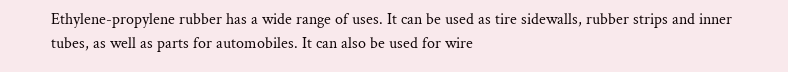Ethylene-propylene rubber has a wide range of uses. It can be used as tire sidewalls, rubber strips and inner tubes, as well as parts for automobiles. It can also be used for wire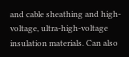and cable sheathing and high-voltage, ultra-high-voltage insulation materials. Can also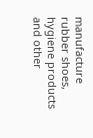manufacture rubber shoes, hygiene products and other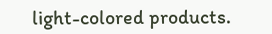light-colored products.